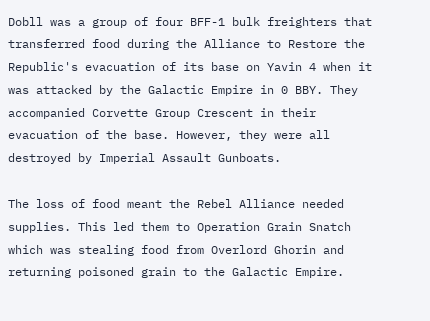Dobll was a group of four BFF-1 bulk freighters that transferred food during the Alliance to Restore the Republic's evacuation of its base on Yavin 4 when it was attacked by the Galactic Empire in 0 BBY. They accompanied Corvette Group Crescent in their evacuation of the base. However, they were all destroyed by Imperial Assault Gunboats.

The loss of food meant the Rebel Alliance needed supplies. This led them to Operation Grain Snatch which was stealing food from Overlord Ghorin and returning poisoned grain to the Galactic Empire.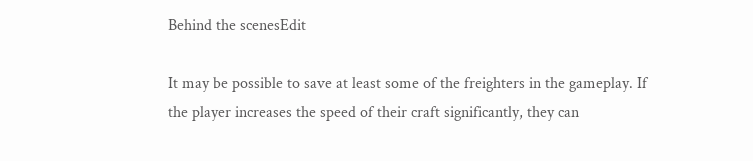Behind the scenesEdit

It may be possible to save at least some of the freighters in the gameplay. If the player increases the speed of their craft significantly, they can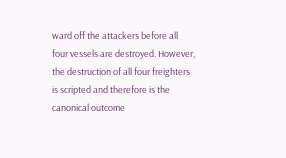ward off the attackers before all four vessels are destroyed. However, the destruction of all four freighters is scripted and therefore is the canonical outcome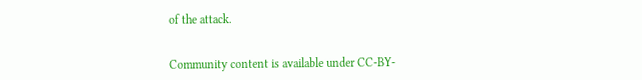of the attack.


Community content is available under CC-BY-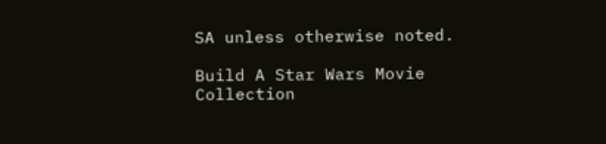SA unless otherwise noted.

Build A Star Wars Movie Collection